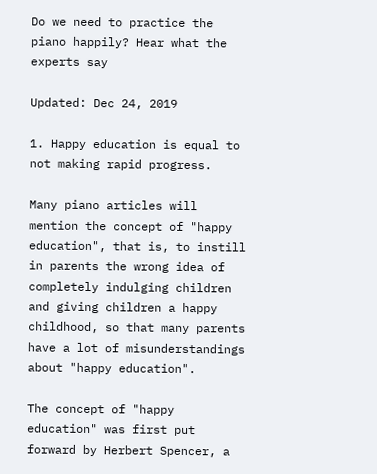Do we need to practice the piano happily? Hear what the experts say

Updated: Dec 24, 2019

1. Happy education is equal to not making rapid progress.

Many piano articles will mention the concept of "happy education", that is, to instill in parents the wrong idea of completely indulging children and giving children a happy childhood, so that many parents have a lot of misunderstandings about "happy education".

The concept of "happy education" was first put forward by Herbert Spencer, a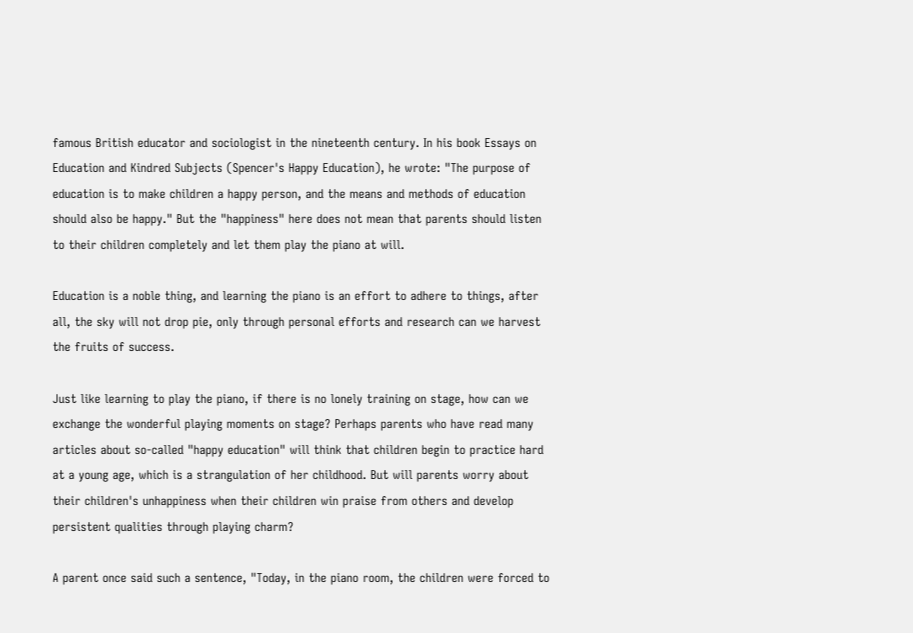famous British educator and sociologist in the nineteenth century. In his book Essays on Education and Kindred Subjects (Spencer's Happy Education), he wrote: "The purpose of education is to make children a happy person, and the means and methods of education should also be happy." But the "happiness" here does not mean that parents should listen to their children completely and let them play the piano at will.

Education is a noble thing, and learning the piano is an effort to adhere to things, after all, the sky will not drop pie, only through personal efforts and research can we harvest the fruits of success.

Just like learning to play the piano, if there is no lonely training on stage, how can we exchange the wonderful playing moments on stage? Perhaps parents who have read many articles about so-called "happy education" will think that children begin to practice hard at a young age, which is a strangulation of her childhood. But will parents worry about their children's unhappiness when their children win praise from others and develop persistent qualities through playing charm?

A parent once said such a sentence, "Today, in the piano room, the children were forced to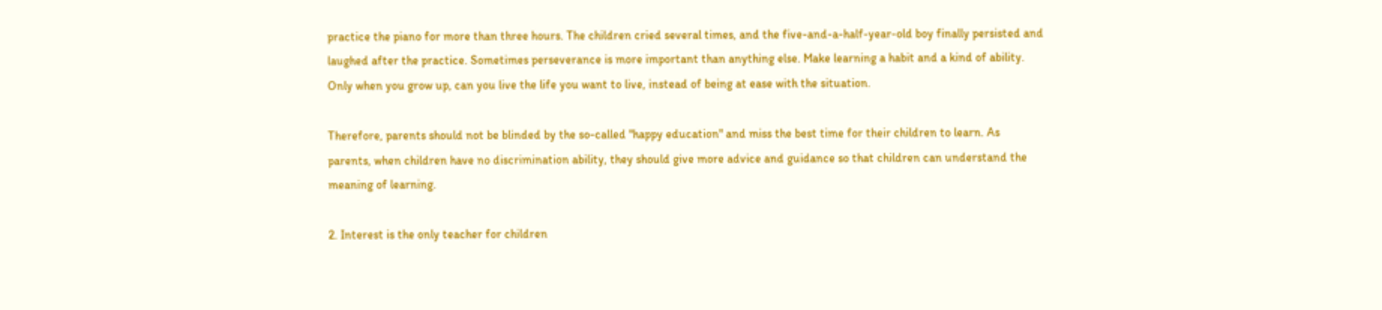practice the piano for more than three hours. The children cried several times, and the five-and-a-half-year-old boy finally persisted and laughed after the practice. Sometimes perseverance is more important than anything else. Make learning a habit and a kind of ability. Only when you grow up, can you live the life you want to live, instead of being at ease with the situation.

Therefore, parents should not be blinded by the so-called "happy education" and miss the best time for their children to learn. As parents, when children have no discrimination ability, they should give more advice and guidance so that children can understand the meaning of learning.

2. Interest is the only teacher for children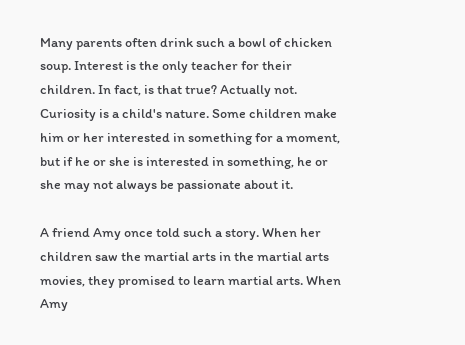Many parents often drink such a bowl of chicken soup. Interest is the only teacher for their children. In fact, is that true? Actually not. Curiosity is a child's nature. Some children make him or her interested in something for a moment, but if he or she is interested in something, he or she may not always be passionate about it.

A friend Amy once told such a story. When her children saw the martial arts in the martial arts movies, they promised to learn martial arts. When Amy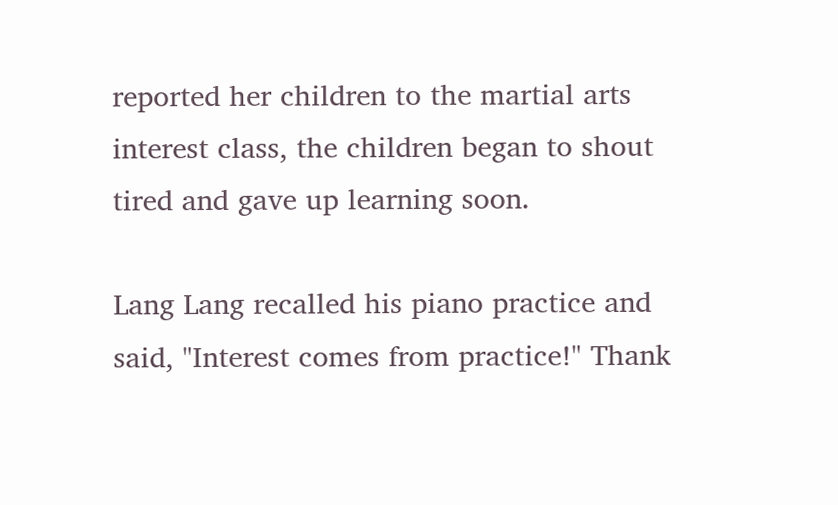reported her children to the martial arts interest class, the children began to shout tired and gave up learning soon.

Lang Lang recalled his piano practice and said, "Interest comes from practice!" Thank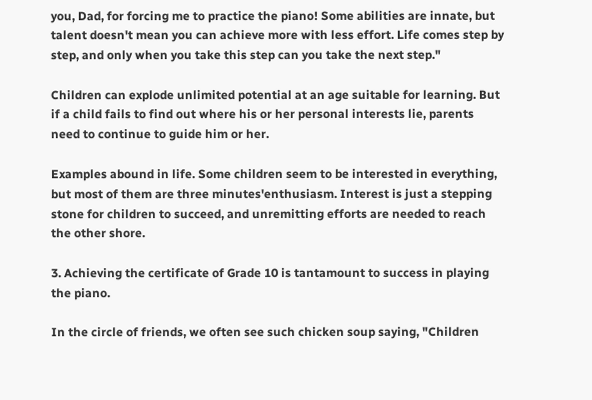you, Dad, for forcing me to practice the piano! Some abilities are innate, but talent doesn't mean you can achieve more with less effort. Life comes step by step, and only when you take this step can you take the next step."

Children can explode unlimited potential at an age suitable for learning. But if a child fails to find out where his or her personal interests lie, parents need to continue to guide him or her.

Examples abound in life. Some children seem to be interested in everything, but most of them are three minutes'enthusiasm. Interest is just a stepping stone for children to succeed, and unremitting efforts are needed to reach the other shore.

3. Achieving the certificate of Grade 10 is tantamount to success in playing the piano.

In the circle of friends, we often see such chicken soup saying, "Children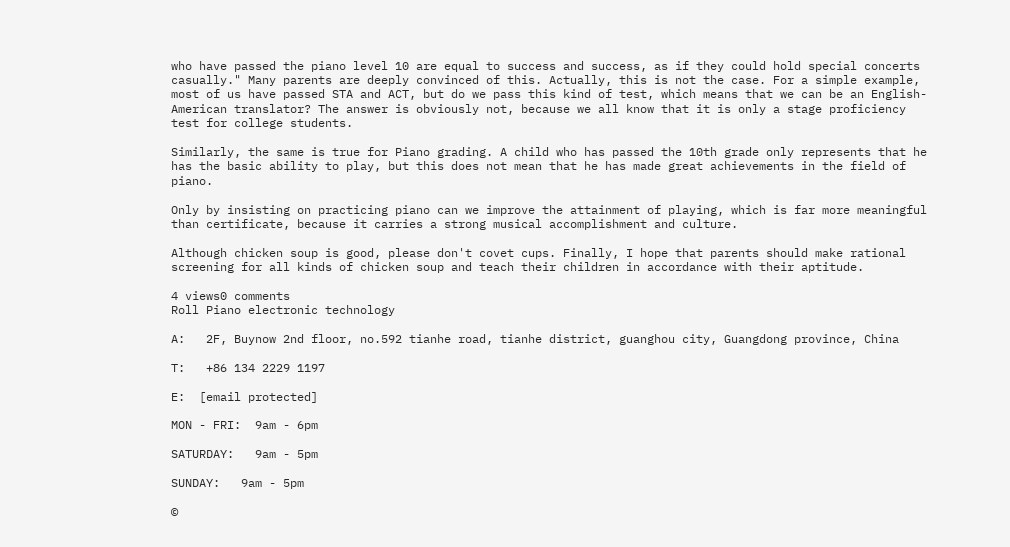who have passed the piano level 10 are equal to success and success, as if they could hold special concerts casually." Many parents are deeply convinced of this. Actually, this is not the case. For a simple example, most of us have passed STA and ACT, but do we pass this kind of test, which means that we can be an English-American translator? The answer is obviously not, because we all know that it is only a stage proficiency test for college students.

Similarly, the same is true for Piano grading. A child who has passed the 10th grade only represents that he has the basic ability to play, but this does not mean that he has made great achievements in the field of piano.

Only by insisting on practicing piano can we improve the attainment of playing, which is far more meaningful than certificate, because it carries a strong musical accomplishment and culture.

Although chicken soup is good, please don't covet cups. Finally, I hope that parents should make rational screening for all kinds of chicken soup and teach their children in accordance with their aptitude.

4 views0 comments
Roll Piano electronic technology

A:   2F, Buynow 2nd floor, no.592 tianhe road, tianhe district, guanghou city, Guangdong province, China

T:   +86 134 2229 1197

E:  [email protected]

MON - FRI:  9am - 6pm

SATURDAY:   9am - 5pm

SUNDAY:   9am - 5pm

©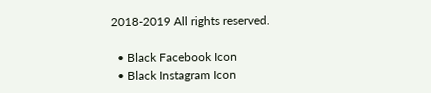2018-2019 All rights reserved.

  • Black Facebook Icon
  • Black Instagram Icon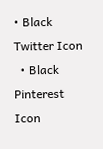• Black Twitter Icon
  • Black Pinterest Icon